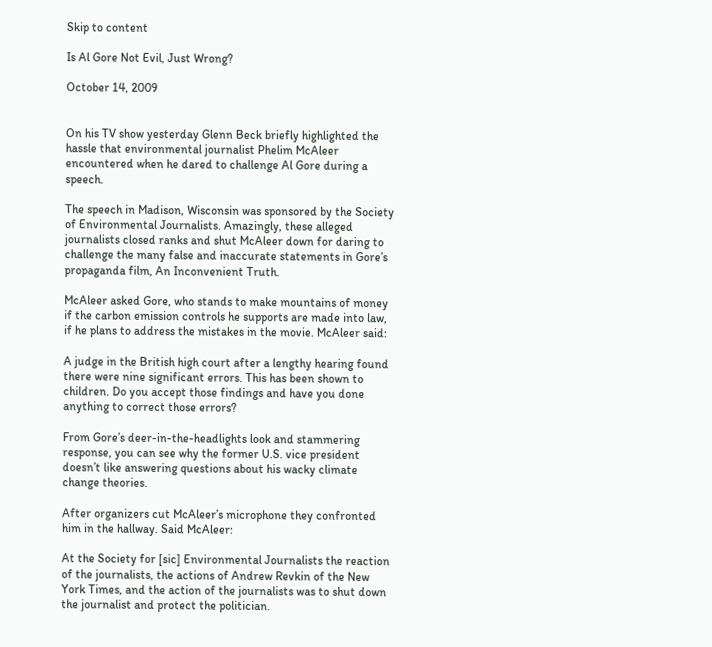Skip to content

Is Al Gore Not Evil, Just Wrong?

October 14, 2009


On his TV show yesterday Glenn Beck briefly highlighted the hassle that environmental journalist Phelim McAleer encountered when he dared to challenge Al Gore during a speech.

The speech in Madison, Wisconsin was sponsored by the Society of Environmental Journalists. Amazingly, these alleged journalists closed ranks and shut McAleer down for daring to challenge the many false and inaccurate statements in Gore’s propaganda film, An Inconvenient Truth.

McAleer asked Gore, who stands to make mountains of money if the carbon emission controls he supports are made into law, if he plans to address the mistakes in the movie. McAleer said:

A judge in the British high court after a lengthy hearing found there were nine significant errors. This has been shown to children. Do you accept those findings and have you done anything to correct those errors?

From Gore’s deer-in-the-headlights look and stammering response, you can see why the former U.S. vice president doesn’t like answering questions about his wacky climate change theories.

After organizers cut McAleer’s microphone they confronted him in the hallway. Said McAleer:

At the Society for [sic] Environmental Journalists the reaction of the journalists, the actions of Andrew Revkin of the New York Times, and the action of the journalists was to shut down the journalist and protect the politician.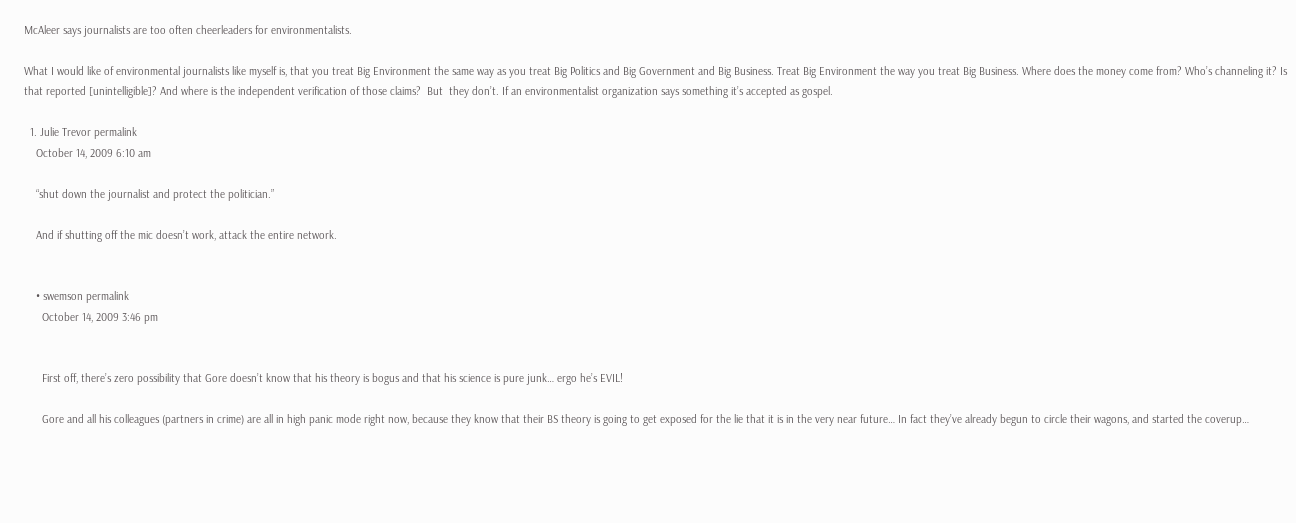McAleer says journalists are too often cheerleaders for environmentalists.

What I would like of environmental journalists like myself is, that you treat Big Environment the same way as you treat Big Politics and Big Government and Big Business. Treat Big Environment the way you treat Big Business. Where does the money come from? Who’s channeling it? Is that reported [unintelligible]? And where is the independent verification of those claims?  But  they don’t. If an environmentalist organization says something it’s accepted as gospel.

  1. Julie Trevor permalink
    October 14, 2009 6:10 am

    “shut down the journalist and protect the politician.”

    And if shutting off the mic doesn’t work, attack the entire network.


    • swemson permalink
      October 14, 2009 3:46 pm


      First off, there’s zero possibility that Gore doesn’t know that his theory is bogus and that his science is pure junk… ergo he’s EVIL!

      Gore and all his colleagues (partners in crime) are all in high panic mode right now, because they know that their BS theory is going to get exposed for the lie that it is in the very near future… In fact they’ve already begun to circle their wagons, and started the coverup…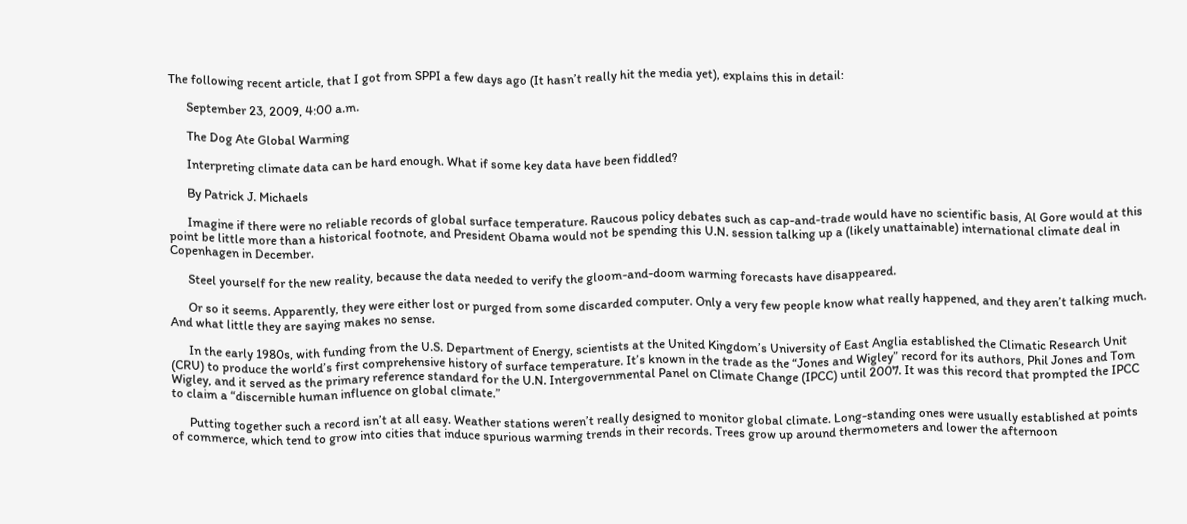The following recent article, that I got from SPPI a few days ago (It hasn’t really hit the media yet), explains this in detail:

      September 23, 2009, 4:00 a.m.

      The Dog Ate Global Warming

      Interpreting climate data can be hard enough. What if some key data have been fiddled?

      By Patrick J. Michaels

      Imagine if there were no reliable records of global surface temperature. Raucous policy debates such as cap-and-trade would have no scientific basis, Al Gore would at this point be little more than a historical footnote, and President Obama would not be spending this U.N. session talking up a (likely unattainable) international climate deal in Copenhagen in December.

      Steel yourself for the new reality, because the data needed to verify the gloom-and-doom warming forecasts have disappeared.

      Or so it seems. Apparently, they were either lost or purged from some discarded computer. Only a very few people know what really happened, and they aren’t talking much. And what little they are saying makes no sense.

      In the early 1980s, with funding from the U.S. Department of Energy, scientists at the United Kingdom’s University of East Anglia established the Climatic Research Unit (CRU) to produce the world’s first comprehensive history of surface temperature. It’s known in the trade as the “Jones and Wigley” record for its authors, Phil Jones and Tom Wigley, and it served as the primary reference standard for the U.N. Intergovernmental Panel on Climate Change (IPCC) until 2007. It was this record that prompted the IPCC to claim a “discernible human influence on global climate.”

      Putting together such a record isn’t at all easy. Weather stations weren’t really designed to monitor global climate. Long-standing ones were usually established at points of commerce, which tend to grow into cities that induce spurious warming trends in their records. Trees grow up around thermometers and lower the afternoon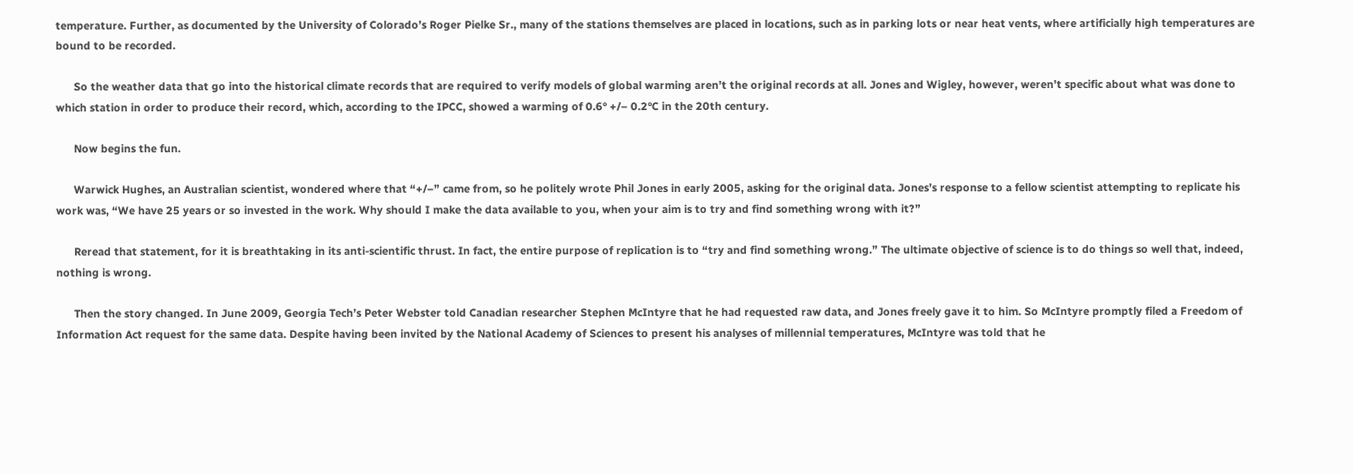temperature. Further, as documented by the University of Colorado’s Roger Pielke Sr., many of the stations themselves are placed in locations, such as in parking lots or near heat vents, where artificially high temperatures are bound to be recorded.

      So the weather data that go into the historical climate records that are required to verify models of global warming aren’t the original records at all. Jones and Wigley, however, weren’t specific about what was done to which station in order to produce their record, which, according to the IPCC, showed a warming of 0.6° +/– 0.2°C in the 20th century.

      Now begins the fun.

      Warwick Hughes, an Australian scientist, wondered where that “+/–” came from, so he politely wrote Phil Jones in early 2005, asking for the original data. Jones’s response to a fellow scientist attempting to replicate his work was, “We have 25 years or so invested in the work. Why should I make the data available to you, when your aim is to try and find something wrong with it?”

      Reread that statement, for it is breathtaking in its anti-scientific thrust. In fact, the entire purpose of replication is to “try and find something wrong.” The ultimate objective of science is to do things so well that, indeed, nothing is wrong.

      Then the story changed. In June 2009, Georgia Tech’s Peter Webster told Canadian researcher Stephen McIntyre that he had requested raw data, and Jones freely gave it to him. So McIntyre promptly filed a Freedom of Information Act request for the same data. Despite having been invited by the National Academy of Sciences to present his analyses of millennial temperatures, McIntyre was told that he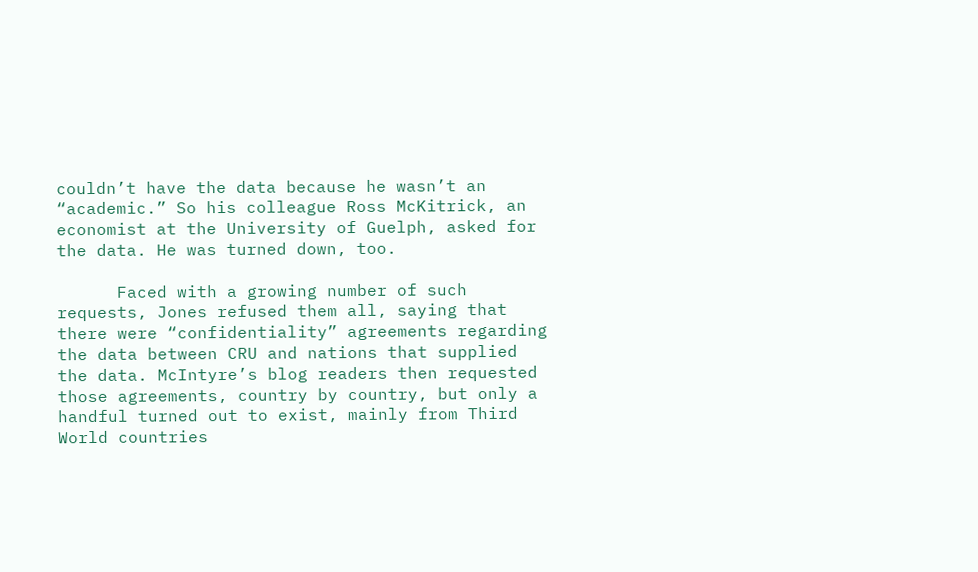couldn’t have the data because he wasn’t an “academic.” So his colleague Ross McKitrick, an economist at the University of Guelph, asked for the data. He was turned down, too.

      Faced with a growing number of such requests, Jones refused them all, saying that there were “confidentiality” agreements regarding the data between CRU and nations that supplied the data. McIntyre’s blog readers then requested those agreements, country by country, but only a handful turned out to exist, mainly from Third World countries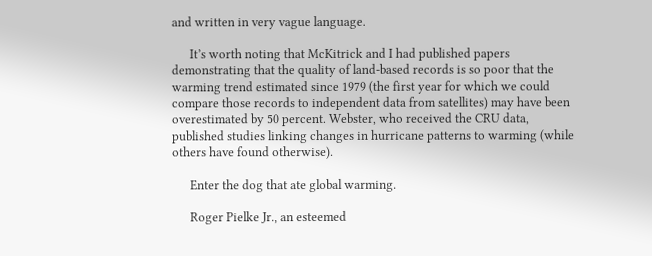and written in very vague language.

      It’s worth noting that McKitrick and I had published papers demonstrating that the quality of land-based records is so poor that the warming trend estimated since 1979 (the first year for which we could compare those records to independent data from satellites) may have been overestimated by 50 percent. Webster, who received the CRU data, published studies linking changes in hurricane patterns to warming (while others have found otherwise).

      Enter the dog that ate global warming.

      Roger Pielke Jr., an esteemed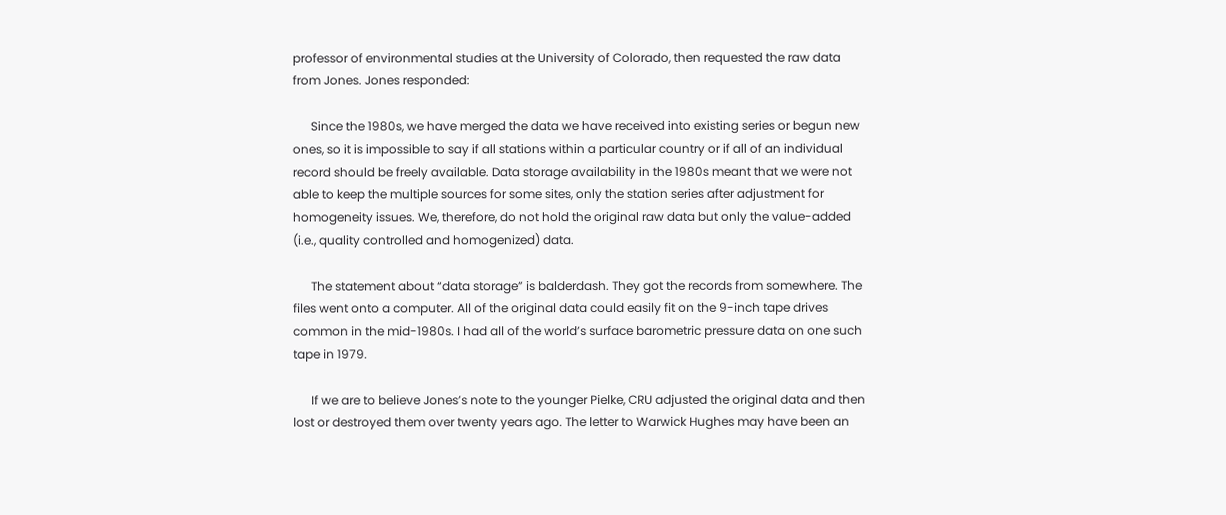professor of environmental studies at the University of Colorado, then requested the raw data from Jones. Jones responded:

      Since the 1980s, we have merged the data we have received into existing series or begun new ones, so it is impossible to say if all stations within a particular country or if all of an individual record should be freely available. Data storage availability in the 1980s meant that we were not able to keep the multiple sources for some sites, only the station series after adjustment for homogeneity issues. We, therefore, do not hold the original raw data but only the value-added (i.e., quality controlled and homogenized) data.

      The statement about “data storage” is balderdash. They got the records from somewhere. The files went onto a computer. All of the original data could easily fit on the 9-inch tape drives common in the mid-1980s. I had all of the world’s surface barometric pressure data on one such tape in 1979.

      If we are to believe Jones’s note to the younger Pielke, CRU adjusted the original data and then lost or destroyed them over twenty years ago. The letter to Warwick Hughes may have been an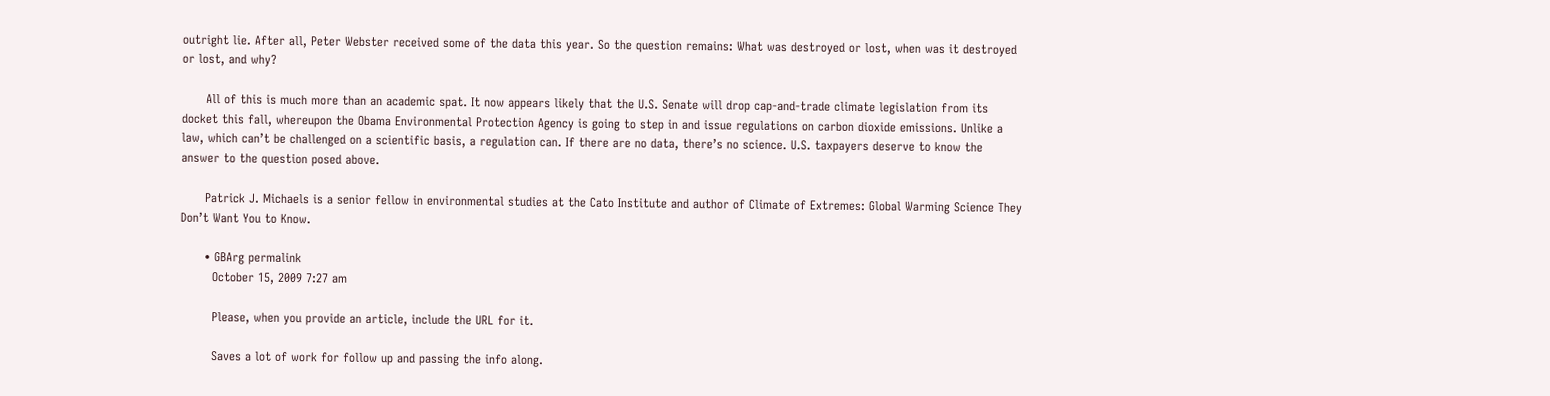outright lie. After all, Peter Webster received some of the data this year. So the question remains: What was destroyed or lost, when was it destroyed or lost, and why?

      All of this is much more than an academic spat. It now appears likely that the U.S. Senate will drop cap-and-trade climate legislation from its docket this fall, whereupon the Obama Environmental Protection Agency is going to step in and issue regulations on carbon dioxide emissions. Unlike a law, which can’t be challenged on a scientific basis, a regulation can. If there are no data, there’s no science. U.S. taxpayers deserve to know the answer to the question posed above.

      Patrick J. Michaels is a senior fellow in environmental studies at the Cato Institute and author of Climate of Extremes: Global Warming Science They Don’t Want You to Know.

      • GBArg permalink
        October 15, 2009 7:27 am

        Please, when you provide an article, include the URL for it.

        Saves a lot of work for follow up and passing the info along.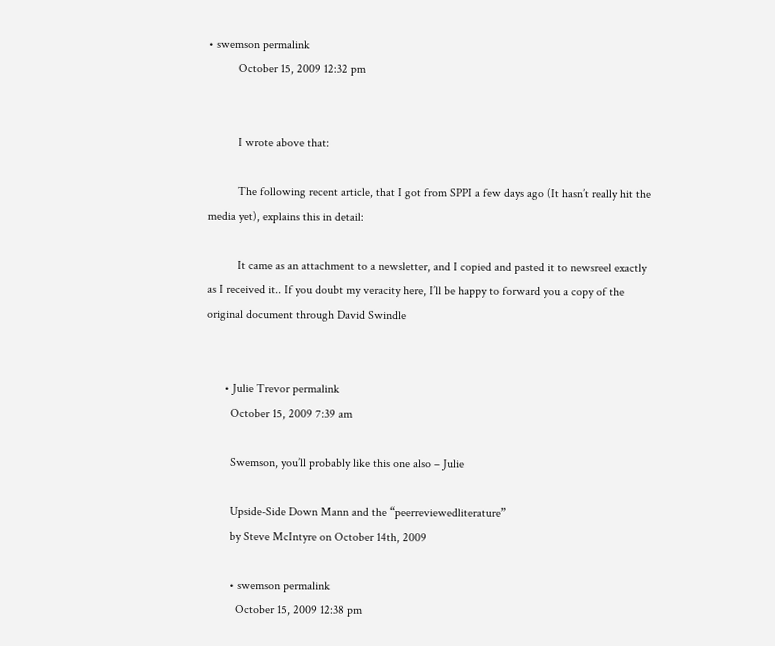• swemson permalink
          October 15, 2009 12:32 pm


          I wrote above that:

          The following recent article, that I got from SPPI a few days ago (It hasn’t really hit the media yet), explains this in detail:

          It came as an attachment to a newsletter, and I copied and pasted it to newsreel exactly as I received it.. If you doubt my veracity here, I’ll be happy to forward you a copy of the original document through David Swindle


      • Julie Trevor permalink
        October 15, 2009 7:39 am

        Swemson, you’ll probably like this one also – Julie

        Upside-Side Down Mann and the “peerreviewedliterature”
        by Steve McIntyre on October 14th, 2009

        • swemson permalink
          October 15, 2009 12:38 pm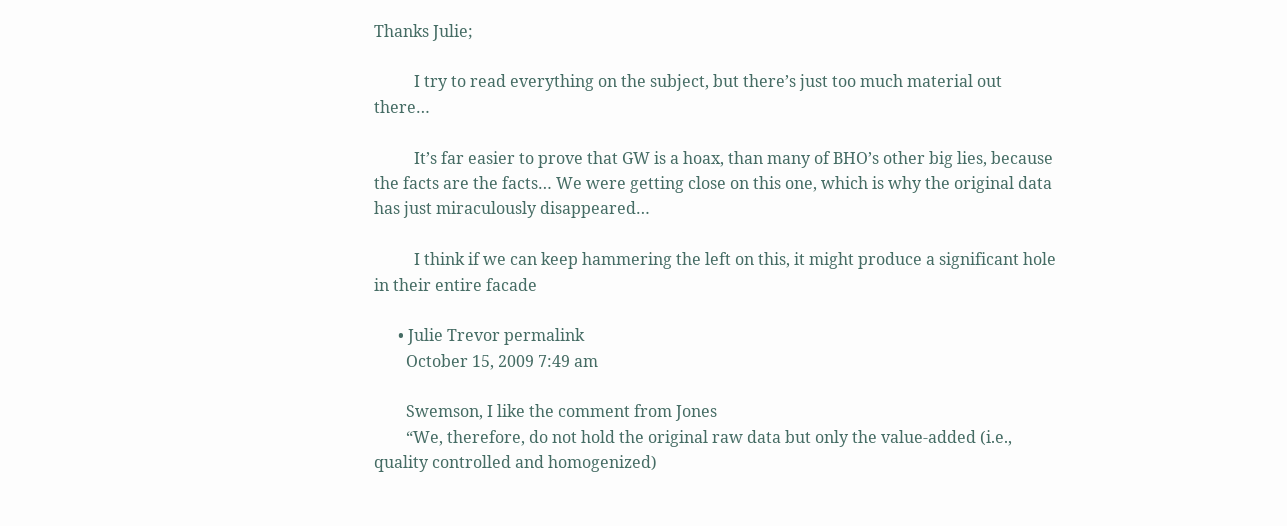Thanks Julie;

          I try to read everything on the subject, but there’s just too much material out there…

          It’s far easier to prove that GW is a hoax, than many of BHO’s other big lies, because the facts are the facts… We were getting close on this one, which is why the original data has just miraculously disappeared…

          I think if we can keep hammering the left on this, it might produce a significant hole in their entire facade

      • Julie Trevor permalink
        October 15, 2009 7:49 am

        Swemson, I like the comment from Jones
        “We, therefore, do not hold the original raw data but only the value-added (i.e., quality controlled and homogenized)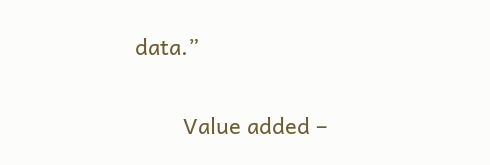data.”

        Value added –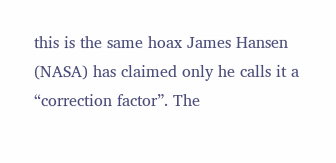this is the same hoax James Hansen (NASA) has claimed only he calls it a “correction factor”. The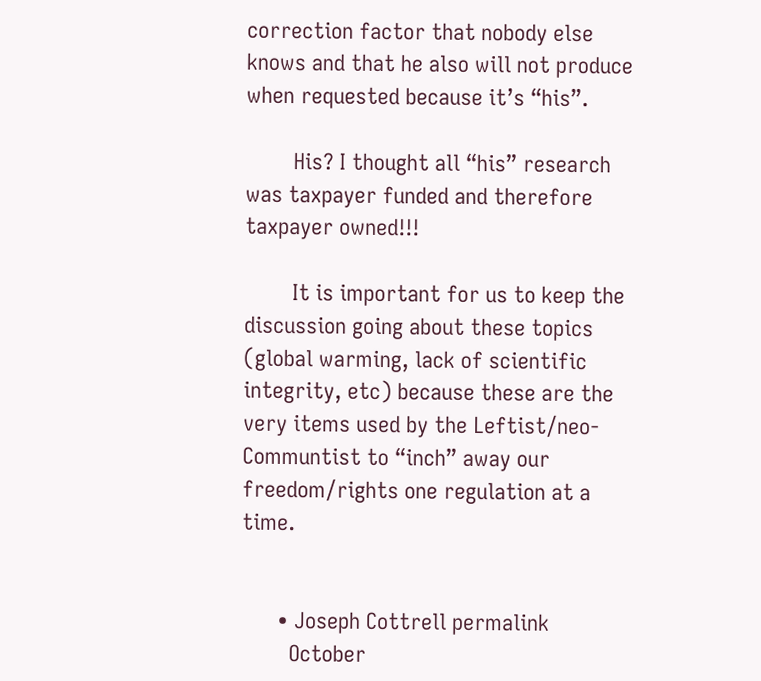correction factor that nobody else knows and that he also will not produce when requested because it’s “his”.

        His? I thought all “his” research was taxpayer funded and therefore taxpayer owned!!!

        It is important for us to keep the discussion going about these topics (global warming, lack of scientific integrity, etc) because these are the very items used by the Leftist/neo-Communtist to “inch” away our freedom/rights one regulation at a time.


      • Joseph Cottrell permalink
        October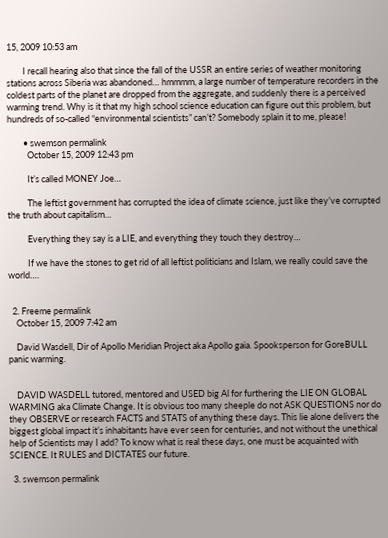15, 2009 10:53 am

        I recall hearing also that since the fall of the USSR an entire series of weather monitoring stations across Siberia was abandoned… hmmmm, a large number of temperature recorders in the coldest parts of the planet are dropped from the aggregate, and suddenly there is a perceived warming trend. Why is it that my high school science education can figure out this problem, but hundreds of so-called “environmental scientists” can’t? Somebody splain it to me, please!

        • swemson permalink
          October 15, 2009 12:43 pm

          It’s called MONEY Joe…

          The leftist government has corrupted the idea of climate science, just like they’ve corrupted the truth about capitalism…

          Everything they say is a LIE, and everything they touch they destroy…

          If we have the stones to get rid of all leftist politicians and Islam, we really could save the world….


  2. Freeme permalink
    October 15, 2009 7:42 am

    David Wasdell, Dir of Apollo Meridian Project aka Apollo gaia. Spooksperson for GoreBULL panic warming.


    DAVID WASDELL tutored, mentored and USED big Al for furthering the LIE ON GLOBAL WARMING aka Climate Change. It is obvious too many sheeple do not ASK QUESTIONS nor do they OBSERVE or research FACTS and STATS of anything these days. This lie alone delivers the biggest global impact it’s inhabitants have ever seen for centuries, and not without the unethical help of Scientists may I add? To know what is real these days, one must be acquainted with SCIENCE. It RULES and DICTATES our future.

  3. swemson permalink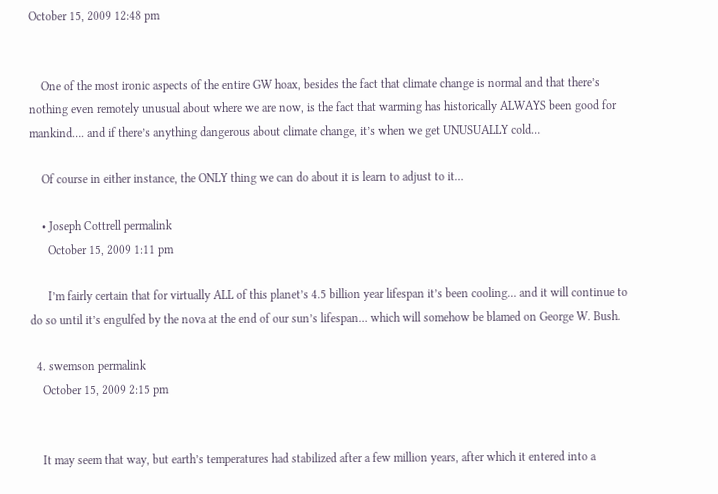October 15, 2009 12:48 pm


    One of the most ironic aspects of the entire GW hoax, besides the fact that climate change is normal and that there’s nothing even remotely unusual about where we are now, is the fact that warming has historically ALWAYS been good for mankind…. and if there’s anything dangerous about climate change, it’s when we get UNUSUALLY cold…

    Of course in either instance, the ONLY thing we can do about it is learn to adjust to it…

    • Joseph Cottrell permalink
      October 15, 2009 1:11 pm

      I’m fairly certain that for virtually ALL of this planet’s 4.5 billion year lifespan it’s been cooling… and it will continue to do so until it’s engulfed by the nova at the end of our sun’s lifespan… which will somehow be blamed on George W. Bush.

  4. swemson permalink
    October 15, 2009 2:15 pm


    It may seem that way, but earth’s temperatures had stabilized after a few million years, after which it entered into a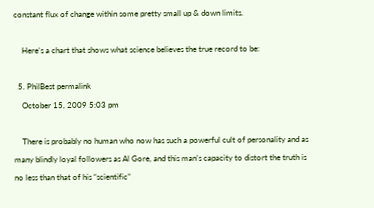constant flux of change within some pretty small up & down limits.

    Here’s a chart that shows what science believes the true record to be:

  5. PhilBest permalink
    October 15, 2009 5:03 pm

    There is probably no human who now has such a powerful cult of personality and as many blindly loyal followers as Al Gore, and this man’s capacity to distort the truth is no less than that of his “scientific”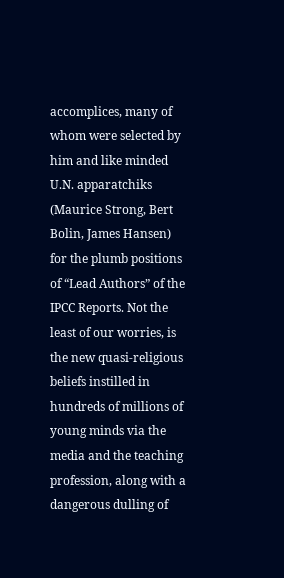accomplices, many of whom were selected by him and like minded U.N. apparatchiks (Maurice Strong, Bert Bolin, James Hansen) for the plumb positions of “Lead Authors” of the IPCC Reports. Not the least of our worries, is the new quasi-religious beliefs instilled in hundreds of millions of young minds via the media and the teaching profession, along with a dangerous dulling of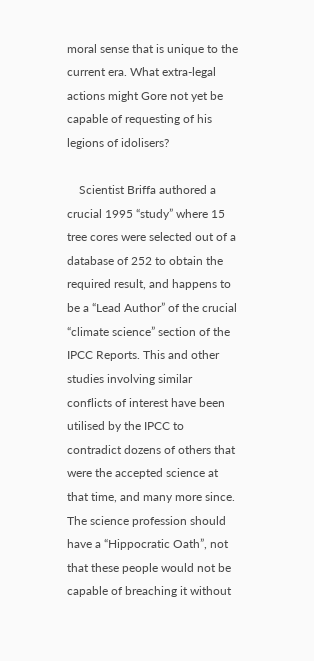moral sense that is unique to the current era. What extra-legal actions might Gore not yet be capable of requesting of his legions of idolisers?

    Scientist Briffa authored a crucial 1995 “study” where 15 tree cores were selected out of a database of 252 to obtain the required result, and happens to be a “Lead Author” of the crucial “climate science” section of the IPCC Reports. This and other studies involving similar conflicts of interest have been utilised by the IPCC to contradict dozens of others that were the accepted science at that time, and many more since. The science profession should have a “Hippocratic Oath”, not that these people would not be capable of breaching it without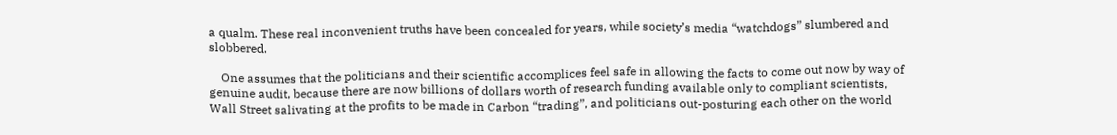a qualm. These real inconvenient truths have been concealed for years, while society’s media “watchdogs” slumbered and slobbered.

    One assumes that the politicians and their scientific accomplices feel safe in allowing the facts to come out now by way of genuine audit, because there are now billions of dollars worth of research funding available only to compliant scientists, Wall Street salivating at the profits to be made in Carbon “trading”, and politicians out-posturing each other on the world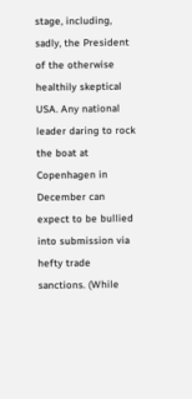stage, including, sadly, the President of the otherwise healthily skeptical USA. Any national leader daring to rock the boat at Copenhagen in December can expect to be bullied into submission via hefty trade sanctions. (While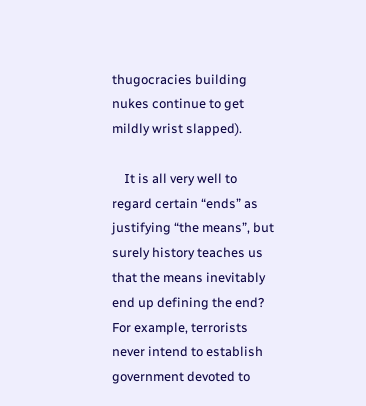thugocracies building nukes continue to get mildly wrist slapped).

    It is all very well to regard certain “ends” as justifying “the means”, but surely history teaches us that the means inevitably end up defining the end? For example, terrorists never intend to establish government devoted to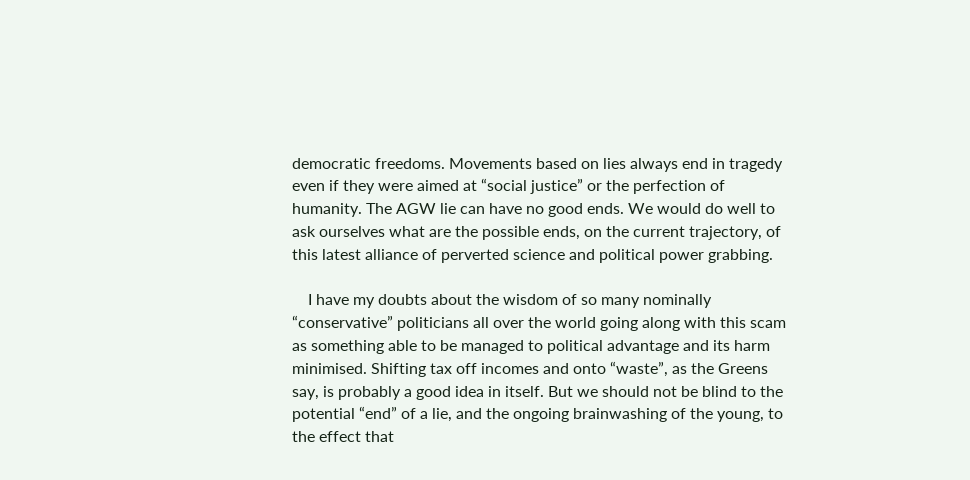democratic freedoms. Movements based on lies always end in tragedy even if they were aimed at “social justice” or the perfection of humanity. The AGW lie can have no good ends. We would do well to ask ourselves what are the possible ends, on the current trajectory, of this latest alliance of perverted science and political power grabbing.

    I have my doubts about the wisdom of so many nominally “conservative” politicians all over the world going along with this scam as something able to be managed to political advantage and its harm minimised. Shifting tax off incomes and onto “waste”, as the Greens say, is probably a good idea in itself. But we should not be blind to the potential “end” of a lie, and the ongoing brainwashing of the young, to the effect that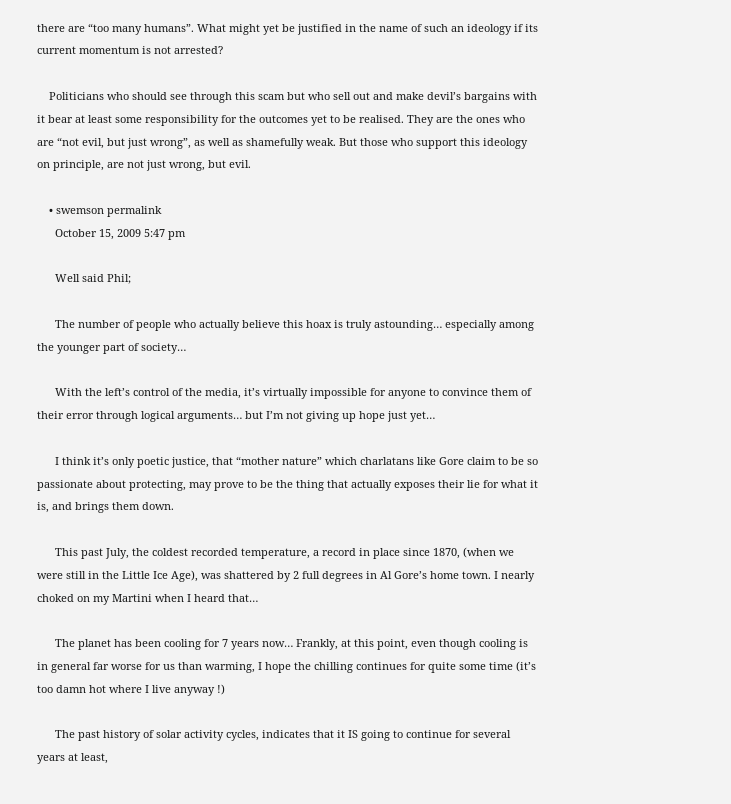there are “too many humans”. What might yet be justified in the name of such an ideology if its current momentum is not arrested?

    Politicians who should see through this scam but who sell out and make devil’s bargains with it bear at least some responsibility for the outcomes yet to be realised. They are the ones who are “not evil, but just wrong”, as well as shamefully weak. But those who support this ideology on principle, are not just wrong, but evil.

    • swemson permalink
      October 15, 2009 5:47 pm

      Well said Phil;

      The number of people who actually believe this hoax is truly astounding… especially among the younger part of society…

      With the left’s control of the media, it’s virtually impossible for anyone to convince them of their error through logical arguments… but I’m not giving up hope just yet…

      I think it’s only poetic justice, that “mother nature” which charlatans like Gore claim to be so passionate about protecting, may prove to be the thing that actually exposes their lie for what it is, and brings them down.

      This past July, the coldest recorded temperature, a record in place since 1870, (when we were still in the Little Ice Age), was shattered by 2 full degrees in Al Gore’s home town. I nearly choked on my Martini when I heard that…

      The planet has been cooling for 7 years now… Frankly, at this point, even though cooling is in general far worse for us than warming, I hope the chilling continues for quite some time (it’s too damn hot where I live anyway !)

      The past history of solar activity cycles, indicates that it IS going to continue for several years at least,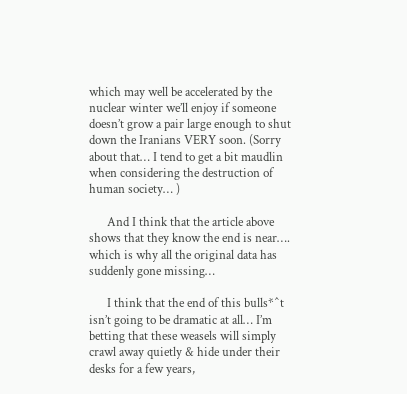which may well be accelerated by the nuclear winter we’ll enjoy if someone doesn’t grow a pair large enough to shut down the Iranians VERY soon. (Sorry about that… I tend to get a bit maudlin when considering the destruction of human society… )

      And I think that the article above shows that they know the end is near…. which is why all the original data has suddenly gone missing…

      I think that the end of this bulls*^t isn’t going to be dramatic at all… I’m betting that these weasels will simply crawl away quietly & hide under their desks for a few years,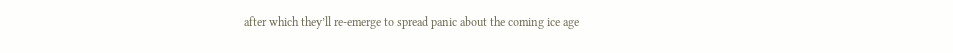after which they’ll re-emerge to spread panic about the coming ice age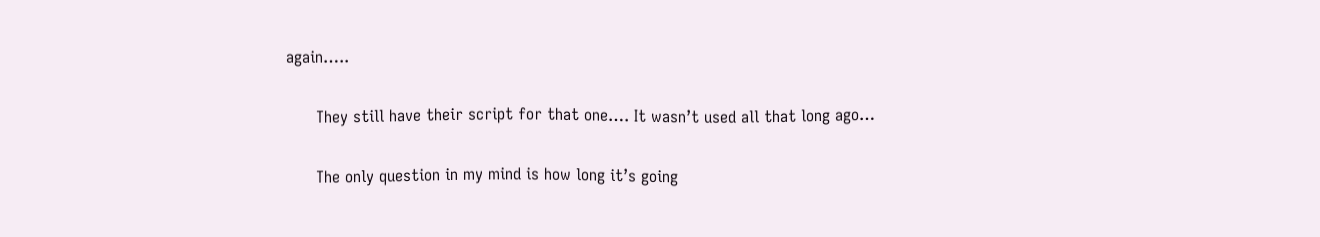again…..

      They still have their script for that one…. It wasn’t used all that long ago…

      The only question in my mind is how long it’s going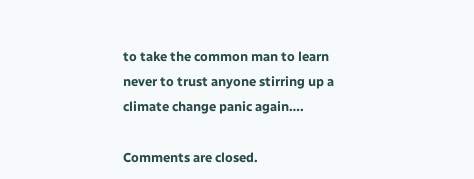to take the common man to learn never to trust anyone stirring up a climate change panic again….

Comments are closed.